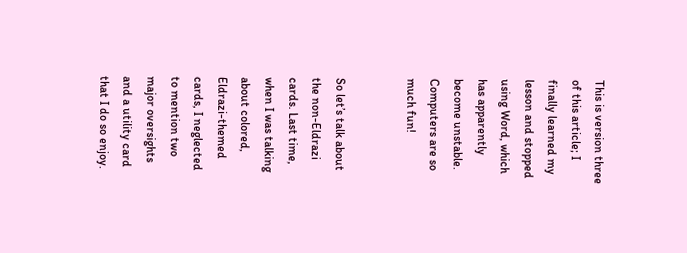This is version three of this article; I finally learned my lesson and stopped using Word, which has apparently become unstable. Computers are so much fun!


So let’s talk about the non-Eldrazi cards. Last time, when I was talking about colored, Eldrazi-themed cards, I neglected to mention two major oversights and a utility card that I do so enjoy.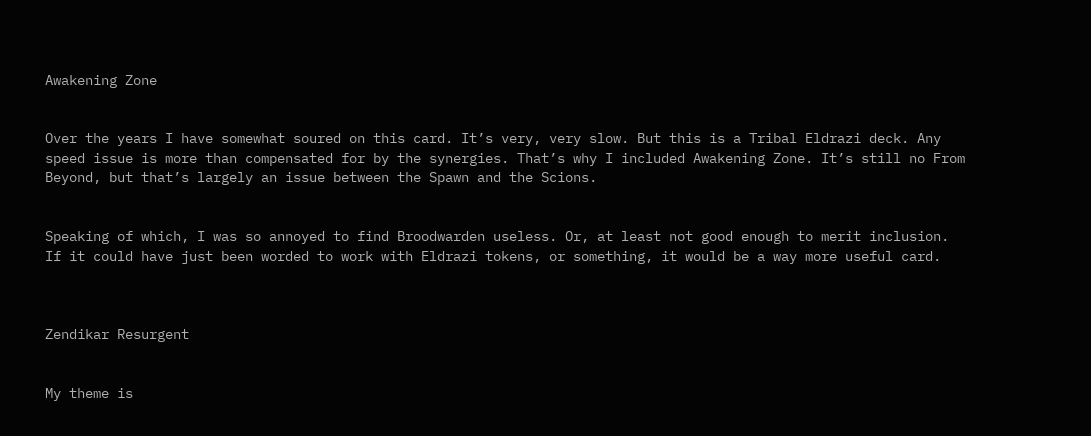Awakening Zone


Over the years I have somewhat soured on this card. It’s very, very slow. But this is a Tribal Eldrazi deck. Any speed issue is more than compensated for by the synergies. That’s why I included Awakening Zone. It’s still no From Beyond, but that’s largely an issue between the Spawn and the Scions.


Speaking of which, I was so annoyed to find Broodwarden useless. Or, at least not good enough to merit inclusion. If it could have just been worded to work with Eldrazi tokens, or something, it would be a way more useful card.



Zendikar Resurgent


My theme is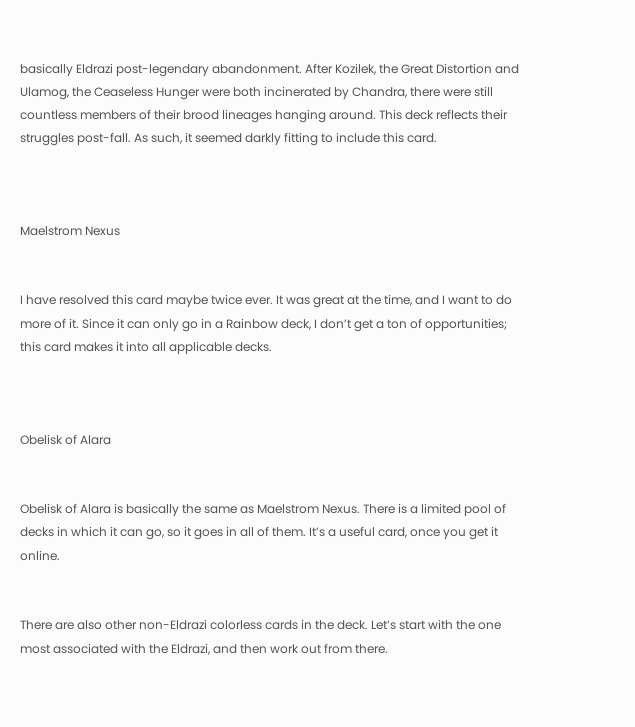basically Eldrazi post-legendary abandonment. After Kozilek, the Great Distortion and Ulamog, the Ceaseless Hunger were both incinerated by Chandra, there were still countless members of their brood lineages hanging around. This deck reflects their struggles post-fall. As such, it seemed darkly fitting to include this card.



Maelstrom Nexus


I have resolved this card maybe twice ever. It was great at the time, and I want to do more of it. Since it can only go in a Rainbow deck, I don’t get a ton of opportunities; this card makes it into all applicable decks.



Obelisk of Alara


Obelisk of Alara is basically the same as Maelstrom Nexus. There is a limited pool of decks in which it can go, so it goes in all of them. It’s a useful card, once you get it online.


There are also other non-Eldrazi colorless cards in the deck. Let’s start with the one most associated with the Eldrazi, and then work out from there.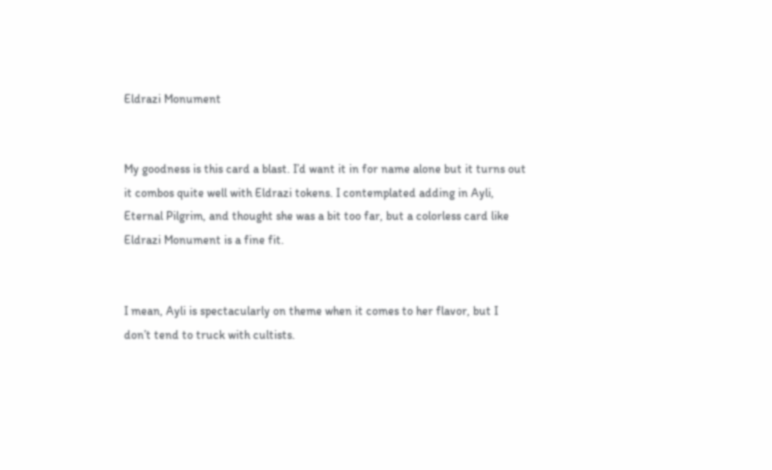Eldrazi Monument


My goodness is this card a blast. I’d want it in for name alone but it turns out it combos quite well with Eldrazi tokens. I contemplated adding in Ayli, Eternal Pilgrim, and thought she was a bit too far, but a colorless card like Eldrazi Monument is a fine fit.


I mean, Ayli is spectacularly on theme when it comes to her flavor, but I don’t tend to truck with cultists.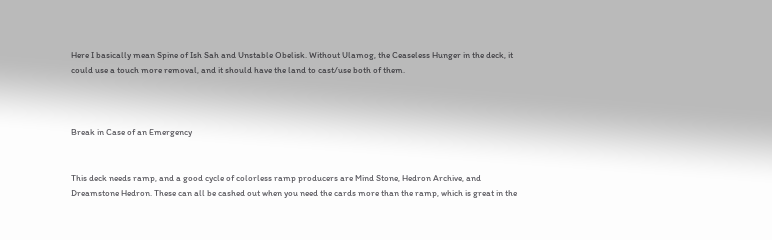Here I basically mean Spine of Ish Sah and Unstable Obelisk. Without Ulamog, the Ceaseless Hunger in the deck, it could use a touch more removal, and it should have the land to cast/use both of them.



Break in Case of an Emergency


This deck needs ramp, and a good cycle of colorless ramp producers are Mind Stone, Hedron Archive, and Dreamstone Hedron. These can all be cashed out when you need the cards more than the ramp, which is great in the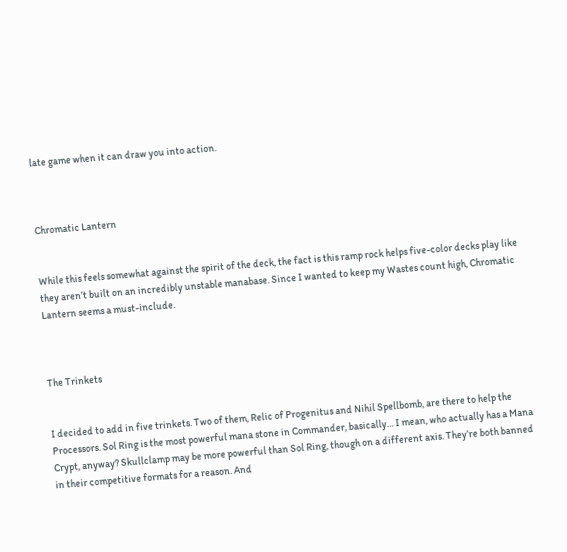late game when it can draw you into action.



Chromatic Lantern


While this feels somewhat against the spirit of the deck, the fact is this ramp rock helps five-color decks play like they aren’t built on an incredibly unstable manabase. Since I wanted to keep my Wastes count high, Chromatic Lantern seems a must-include.



The Trinkets


I decided to add in five trinkets. Two of them, Relic of Progenitus and Nihil Spellbomb, are there to help the Processors. Sol Ring is the most powerful mana stone in Commander, basically… I mean, who actually has a Mana Crypt, anyway? Skullclamp may be more powerful than Sol Ring, though on a different axis. They’re both banned in their competitive formats for a reason. And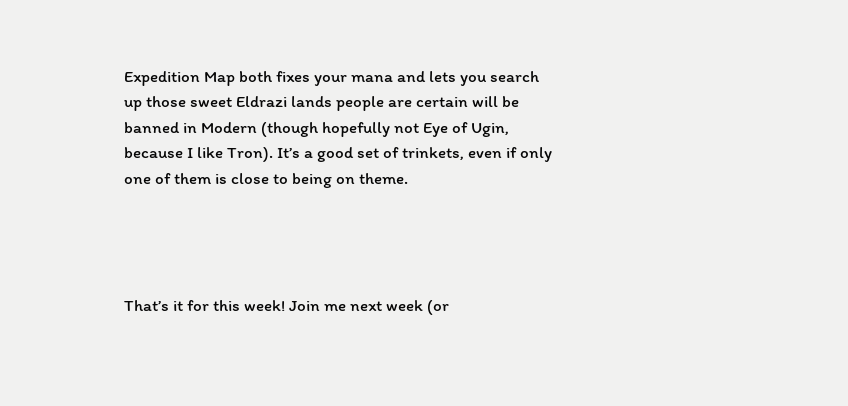Expedition Map both fixes your mana and lets you search up those sweet Eldrazi lands people are certain will be banned in Modern (though hopefully not Eye of Ugin, because I like Tron). It’s a good set of trinkets, even if only one of them is close to being on theme.




That’s it for this week! Join me next week (or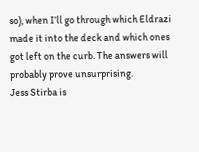so), when I’ll go through which Eldrazi made it into the deck and which ones got left on the curb. The answers will probably prove unsurprising.
Jess Stirba is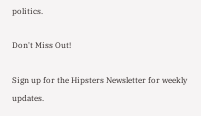politics.

Don't Miss Out!

Sign up for the Hipsters Newsletter for weekly updates.